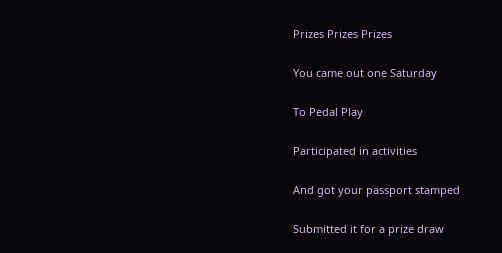Prizes Prizes Prizes

You came out one Saturday

To Pedal Play

Participated in activities

And got your passport stamped

Submitted it for a prize draw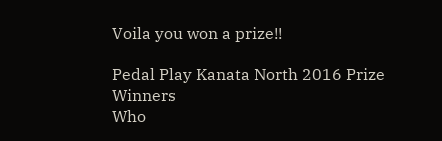Voila you won a prize!!

Pedal Play Kanata North 2016 Prize Winners
Who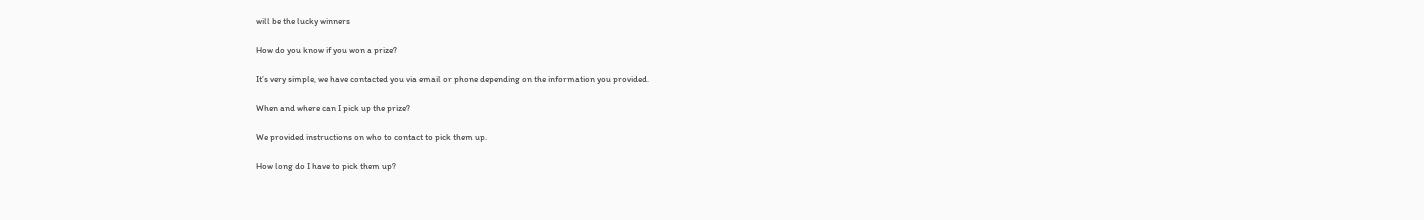will be the lucky winners

How do you know if you won a prize?

It’s very simple, we have contacted you via email or phone depending on the information you provided.

When and where can I pick up the prize?

We provided instructions on who to contact to pick them up.

How long do I have to pick them up?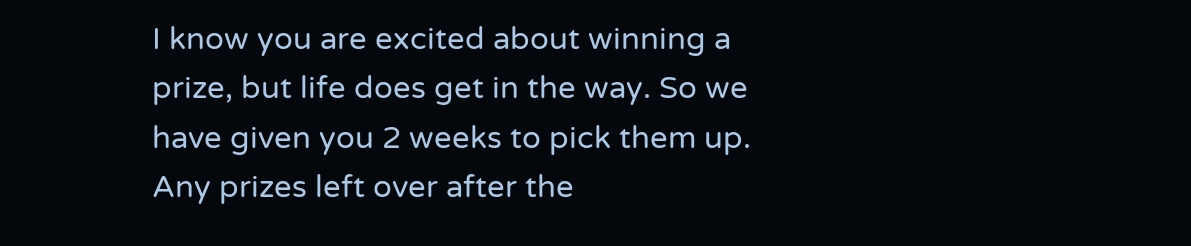I know you are excited about winning a prize, but life does get in the way. So we have given you 2 weeks to pick them up. Any prizes left over after the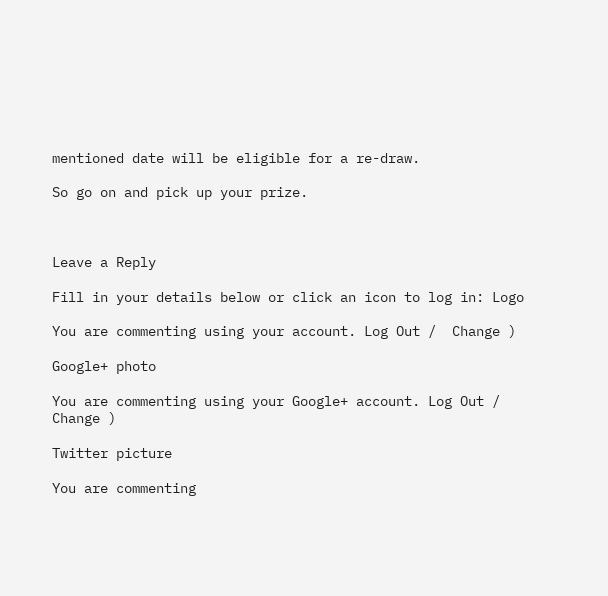mentioned date will be eligible for a re-draw.

So go on and pick up your prize.



Leave a Reply

Fill in your details below or click an icon to log in: Logo

You are commenting using your account. Log Out /  Change )

Google+ photo

You are commenting using your Google+ account. Log Out /  Change )

Twitter picture

You are commenting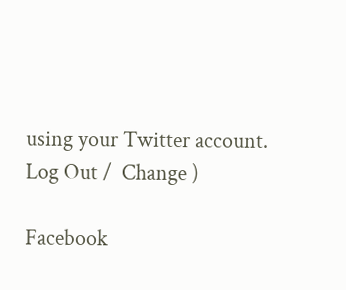using your Twitter account. Log Out /  Change )

Facebook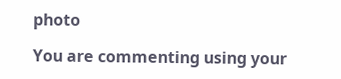photo

You are commenting using your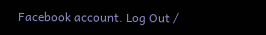Facebook account. Log Out /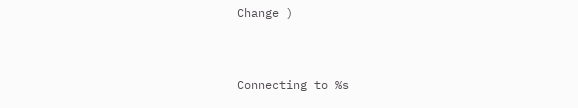Change )


Connecting to %s